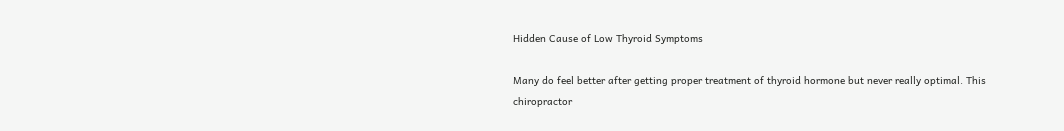Hidden Cause of Low Thyroid Symptoms

Many do feel better after getting proper treatment of thyroid hormone but never really optimal. This chiropractor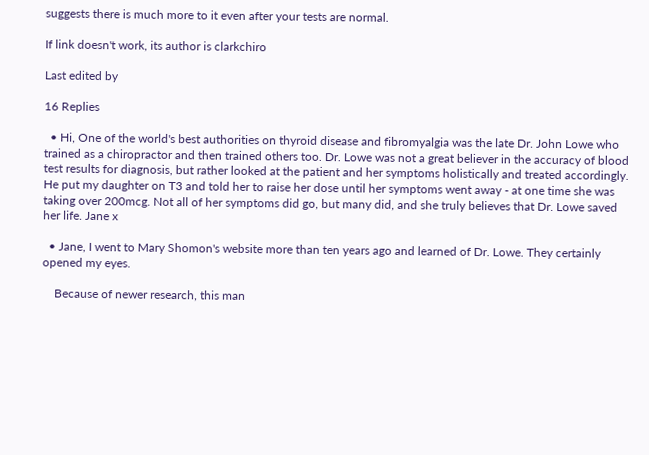suggests there is much more to it even after your tests are normal.

If link doesn't work, its author is clarkchiro

Last edited by

16 Replies

  • Hi, One of the world's best authorities on thyroid disease and fibromyalgia was the late Dr. John Lowe who trained as a chiropractor and then trained others too. Dr. Lowe was not a great believer in the accuracy of blood test results for diagnosis, but rather looked at the patient and her symptoms holistically and treated accordingly. He put my daughter on T3 and told her to raise her dose until her symptoms went away - at one time she was taking over 200mcg. Not all of her symptoms did go, but many did, and she truly believes that Dr. Lowe saved her life. Jane x

  • Jane, I went to Mary Shomon's website more than ten years ago and learned of Dr. Lowe. They certainly opened my eyes.

    Because of newer research, this man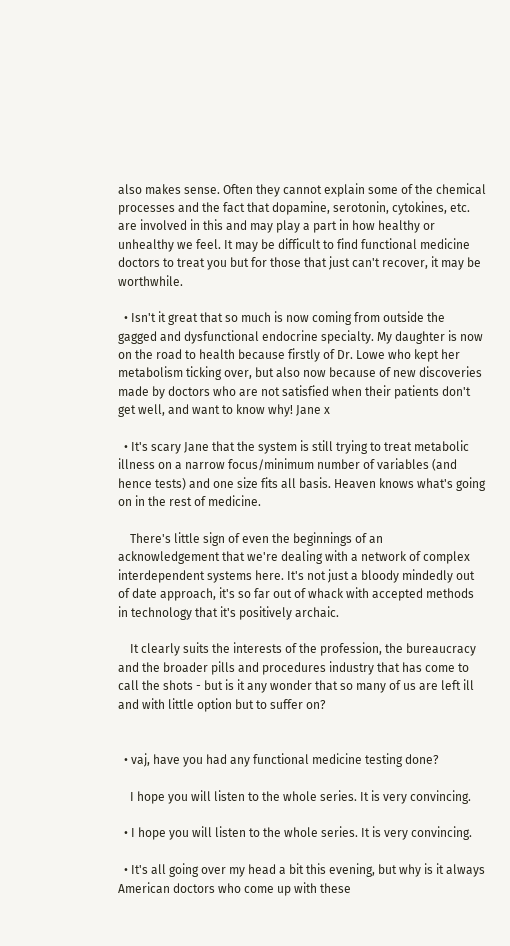also makes sense. Often they cannot explain some of the chemical processes and the fact that dopamine, serotonin, cytokines, etc. are involved in this and may play a part in how healthy or unhealthy we feel. It may be difficult to find functional medicine doctors to treat you but for those that just can't recover, it may be worthwhile.

  • Isn't it great that so much is now coming from outside the gagged and dysfunctional endocrine specialty. My daughter is now on the road to health because firstly of Dr. Lowe who kept her metabolism ticking over, but also now because of new discoveries made by doctors who are not satisfied when their patients don't get well, and want to know why! Jane x

  • It's scary Jane that the system is still trying to treat metabolic illness on a narrow focus/minimum number of variables (and hence tests) and one size fits all basis. Heaven knows what's going on in the rest of medicine.

    There's little sign of even the beginnings of an acknowledgement that we're dealing with a network of complex interdependent systems here. It's not just a bloody mindedly out of date approach, it's so far out of whack with accepted methods in technology that it's positively archaic.

    It clearly suits the interests of the profession, the bureaucracy and the broader pills and procedures industry that has come to call the shots - but is it any wonder that so many of us are left ill and with little option but to suffer on?


  • vaj, have you had any functional medicine testing done?

    I hope you will listen to the whole series. It is very convincing.

  • I hope you will listen to the whole series. It is very convincing.

  • It's all going over my head a bit this evening, but why is it always American doctors who come up with these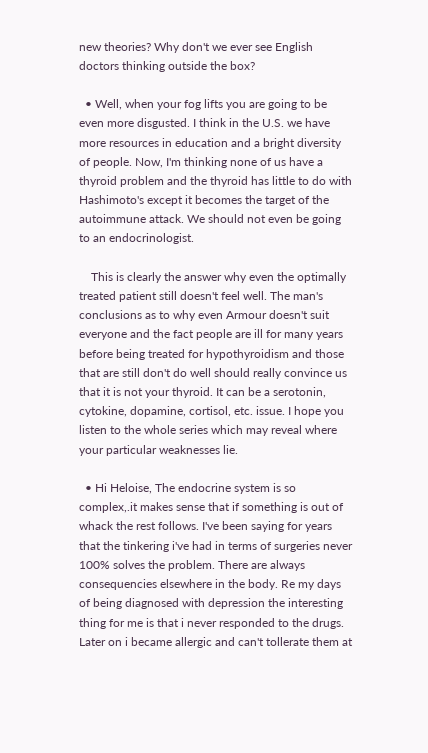new theories? Why don't we ever see English doctors thinking outside the box?

  • Well, when your fog lifts you are going to be even more disgusted. I think in the U.S. we have more resources in education and a bright diversity of people. Now, I'm thinking none of us have a thyroid problem and the thyroid has little to do with Hashimoto's except it becomes the target of the autoimmune attack. We should not even be going to an endocrinologist.

    This is clearly the answer why even the optimally treated patient still doesn't feel well. The man's conclusions as to why even Armour doesn't suit everyone and the fact people are ill for many years before being treated for hypothyroidism and those that are still don't do well should really convince us that it is not your thyroid. It can be a serotonin, cytokine, dopamine, cortisol, etc. issue. I hope you listen to the whole series which may reveal where your particular weaknesses lie.

  • Hi Heloise, The endocrine system is so complex,.it makes sense that if something is out of whack the rest follows. I've been saying for years that the tinkering i've had in terms of surgeries never 100% solves the problem. There are always consequencies elsewhere in the body. Re my days of being diagnosed with depression the interesting thing for me is that i never responded to the drugs. Later on i became allergic and can't tollerate them at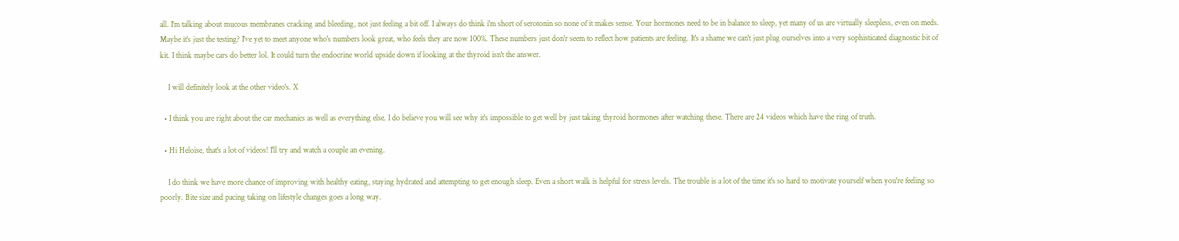all. I'm talking about mucous membranes cracking and bleeding, not just feeling a bit off. I always do think i'm short of serotonin so none of it makes sense. Your hormones need to be in balance to sleep, yet many of us are virtually sleepless, even on meds. Maybe it's just the testing? I've yet to meet anyone who's numbers look great, who feels they are now 100%. These numbers just don'r seem to reflect how patients are feeling. It's a shame we can't just plug ourselves into a very sophisticated diagnostic bit of kit. I think maybe cars do better lol. It could turn the endocrine world upside down if looking at the thyroid isn't the answer.

    I will definitely look at the other video's. X

  • I think you are right about the car mechanics as well as everything else. I do believe you will see why it's impossible to get well by just taking thyroid hormones after watching these. There are 24 videos which have the ring of truth.

  • Hi Heloise, that's a lot of videos! I'll try and watch a couple an evening.

    I do think we have more chance of improving with healthy eating, staying hydrated and attempting to get enough sleep. Even a short walk is helpful for stress levels. The trouble is a lot of the time it's so hard to motivate yourself when you're feeling so poorly. Bite size and pacing taking on lifestyle changes goes a long way.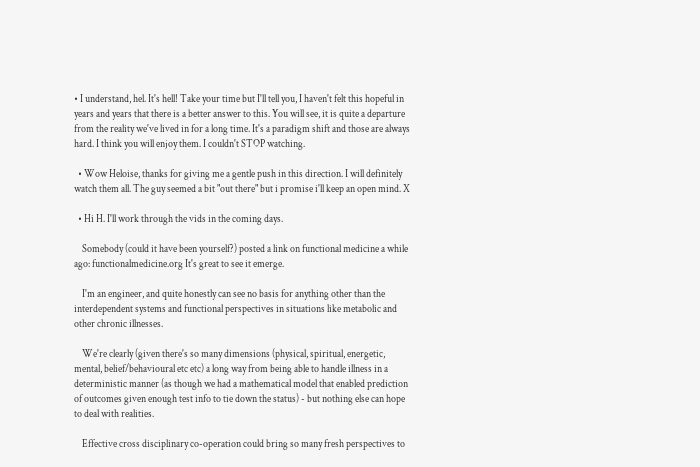• I understand, hel. It's hell! Take your time but I'll tell you, I haven't felt this hopeful in years and years that there is a better answer to this. You will see, it is quite a departure from the reality we've lived in for a long time. It's a paradigm shift and those are always hard. I think you will enjoy them. I couldn't STOP watching.

  • Wow Heloise, thanks for giving me a gentle push in this direction. I will definitely watch them all. The guy seemed a bit "out there" but i promise i'll keep an open mind. X

  • Hi H. I'll work through the vids in the coming days.

    Somebody (could it have been yourself?) posted a link on functional medicine a while ago: functionalmedicine.org It's great to see it emerge.

    I'm an engineer, and quite honestly can see no basis for anything other than the interdependent systems and functional perspectives in situations like metabolic and other chronic illnesses.

    We're clearly (given there's so many dimensions (physical, spiritual, energetic, mental, belief/behavioural etc etc) a long way from being able to handle illness in a deterministic manner (as though we had a mathematical model that enabled prediction of outcomes given enough test info to tie down the status) - but nothing else can hope to deal with realities.

    Effective cross disciplinary co-operation could bring so many fresh perspectives to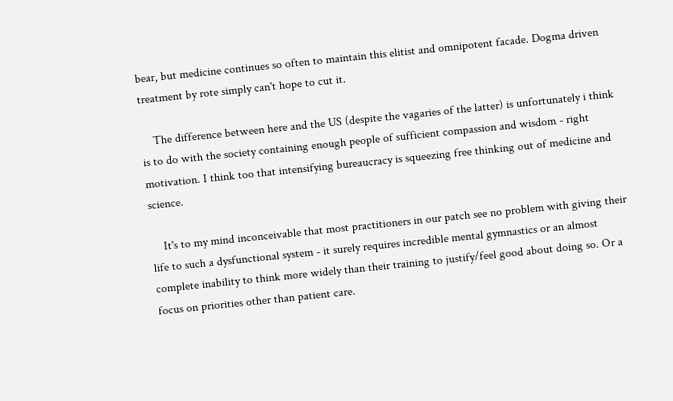bear, but medicine continues so often to maintain this elitist and omnipotent facade. Dogma driven treatment by rote simply can't hope to cut it.

    The difference between here and the US (despite the vagaries of the latter) is unfortunately i think is to do with the society containing enough people of sufficient compassion and wisdom - right motivation. I think too that intensifying bureaucracy is squeezing free thinking out of medicine and science.

    It's to my mind inconceivable that most practitioners in our patch see no problem with giving their life to such a dysfunctional system - it surely requires incredible mental gymnastics or an almost complete inability to think more widely than their training to justify/feel good about doing so. Or a focus on priorities other than patient care.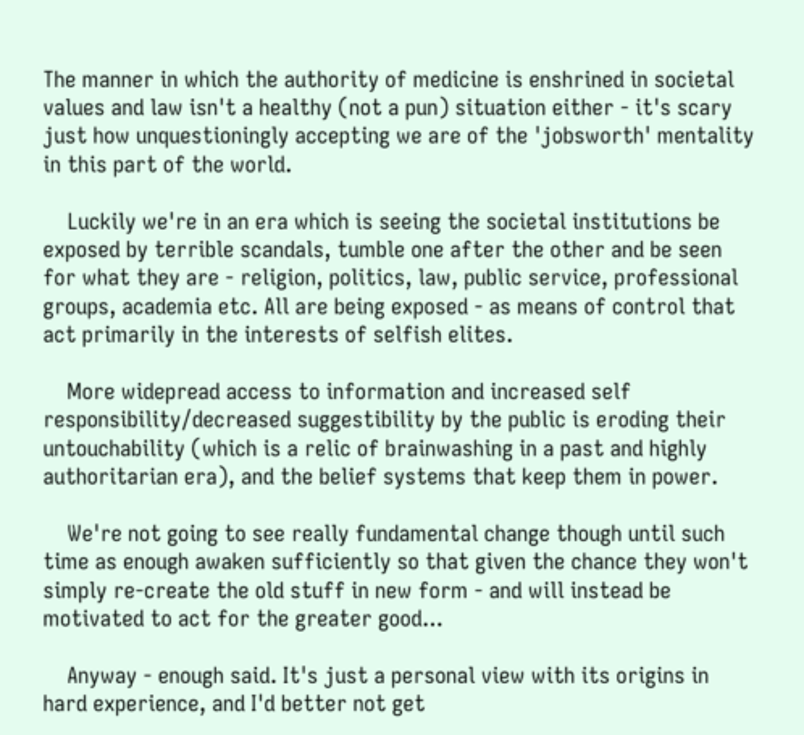The manner in which the authority of medicine is enshrined in societal values and law isn't a healthy (not a pun) situation either - it's scary just how unquestioningly accepting we are of the 'jobsworth' mentality in this part of the world.

    Luckily we're in an era which is seeing the societal institutions be exposed by terrible scandals, tumble one after the other and be seen for what they are - religion, politics, law, public service, professional groups, academia etc. All are being exposed - as means of control that act primarily in the interests of selfish elites.

    More widepread access to information and increased self responsibility/decreased suggestibility by the public is eroding their untouchability (which is a relic of brainwashing in a past and highly authoritarian era), and the belief systems that keep them in power.

    We're not going to see really fundamental change though until such time as enough awaken sufficiently so that given the chance they won't simply re-create the old stuff in new form - and will instead be motivated to act for the greater good...

    Anyway - enough said. It's just a personal view with its origins in hard experience, and I'd better not get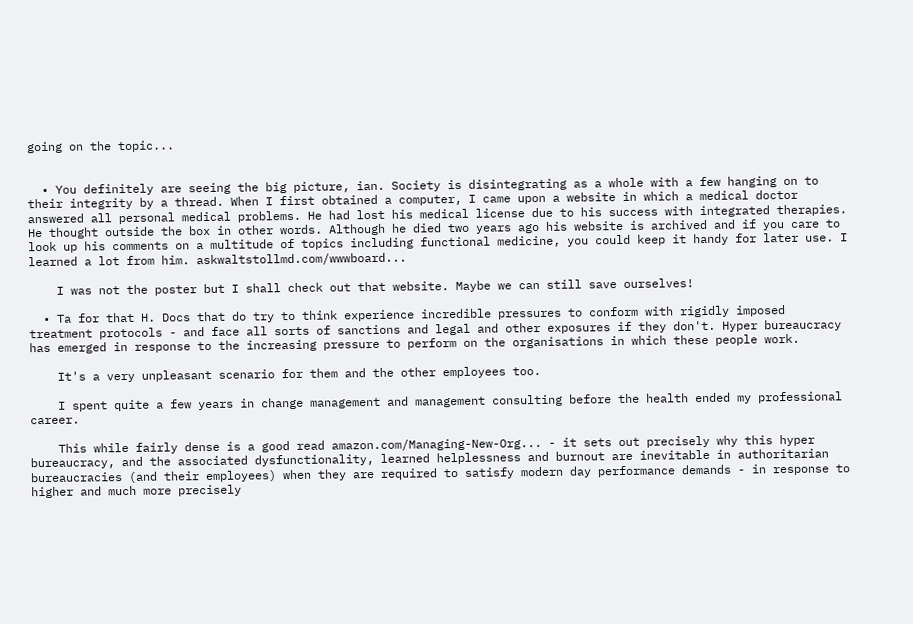going on the topic...


  • You definitely are seeing the big picture, ian. Society is disintegrating as a whole with a few hanging on to their integrity by a thread. When I first obtained a computer, I came upon a website in which a medical doctor answered all personal medical problems. He had lost his medical license due to his success with integrated therapies. He thought outside the box in other words. Although he died two years ago his website is archived and if you care to look up his comments on a multitude of topics including functional medicine, you could keep it handy for later use. I learned a lot from him. askwaltstollmd.com/wwwboard...

    I was not the poster but I shall check out that website. Maybe we can still save ourselves!

  • Ta for that H. Docs that do try to think experience incredible pressures to conform with rigidly imposed treatment protocols - and face all sorts of sanctions and legal and other exposures if they don't. Hyper bureaucracy has emerged in response to the increasing pressure to perform on the organisations in which these people work.

    It's a very unpleasant scenario for them and the other employees too.

    I spent quite a few years in change management and management consulting before the health ended my professional career.

    This while fairly dense is a good read amazon.com/Managing-New-Org... - it sets out precisely why this hyper bureaucracy, and the associated dysfunctionality, learned helplessness and burnout are inevitable in authoritarian bureaucracies (and their employees) when they are required to satisfy modern day performance demands - in response to higher and much more precisely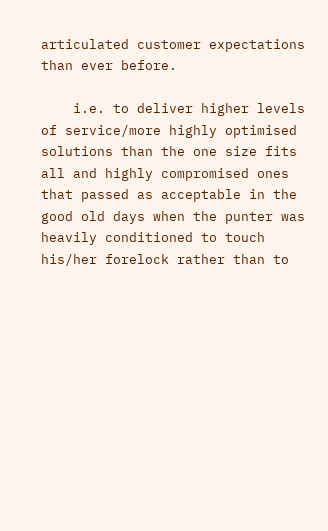articulated customer expectations than ever before.

    i.e. to deliver higher levels of service/more highly optimised solutions than the one size fits all and highly compromised ones that passed as acceptable in the good old days when the punter was heavily conditioned to touch his/her forelock rather than to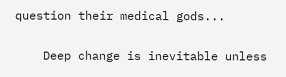question their medical gods...

    Deep change is inevitable unless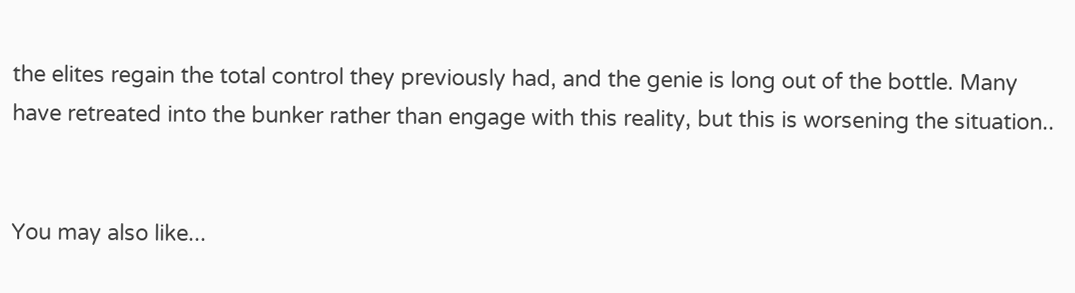the elites regain the total control they previously had, and the genie is long out of the bottle. Many have retreated into the bunker rather than engage with this reality, but this is worsening the situation..


You may also like...